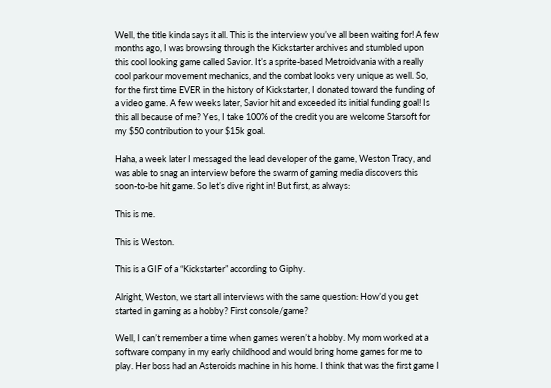Well, the title kinda says it all. This is the interview you’ve all been waiting for! A few months ago, I was browsing through the Kickstarter archives and stumbled upon this cool looking game called Savior. It’s a sprite-based Metroidvania with a really cool parkour movement mechanics, and the combat looks very unique as well. So, for the first time EVER in the history of Kickstarter, I donated toward the funding of a video game. A few weeks later, Savior hit and exceeded its initial funding goal! Is this all because of me? Yes, I take 100% of the credit you are welcome Starsoft for my $50 contribution to your $15k goal.

Haha, a week later I messaged the lead developer of the game, Weston Tracy, and was able to snag an interview before the swarm of gaming media discovers this soon-to-be hit game. So let’s dive right in! But first, as always:

This is me.

This is Weston.

This is a GIF of a “Kickstarter” according to Giphy.

Alright, Weston, we start all interviews with the same question: How’d you get started in gaming as a hobby? First console/game?

Well, I can’t remember a time when games weren’t a hobby. My mom worked at a software company in my early childhood and would bring home games for me to play. Her boss had an Asteroids machine in his home. I think that was the first game I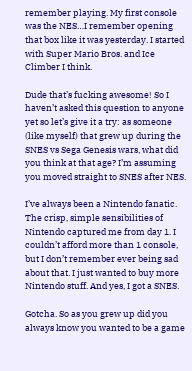remember playing. My first console was the NES…I remember opening that box like it was yesterday. I started with Super Mario Bros. and Ice Climber I think.

Dude that’s fucking awesome! So I haven’t asked this question to anyone yet so let’s give it a try: as someone (like myself) that grew up during the SNES vs Sega Genesis wars, what did you think at that age? I’m assuming you moved straight to SNES after NES.

I’ve always been a Nintendo fanatic. The crisp, simple sensibilities of Nintendo captured me from day 1. I couldn’t afford more than 1 console, but I don’t remember ever being sad about that. I just wanted to buy more Nintendo stuff. And yes, I got a SNES.

Gotcha. So as you grew up did you always know you wanted to be a game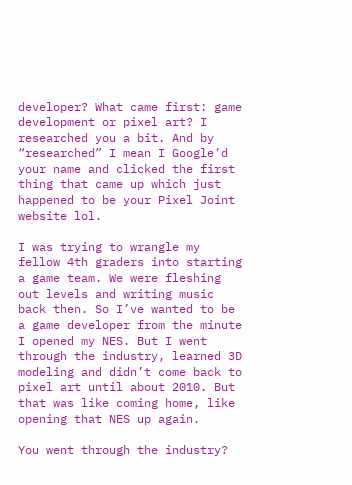developer? What came first: game development or pixel art? I researched you a bit. And by “researched” I mean I Google’d your name and clicked the first thing that came up which just happened to be your Pixel Joint website lol.

I was trying to wrangle my fellow 4th graders into starting a game team. We were fleshing out levels and writing music back then. So I’ve wanted to be a game developer from the minute I opened my NES. But I went through the industry, learned 3D modeling and didn’t come back to pixel art until about 2010. But that was like coming home, like opening that NES up again.

You went through the industry?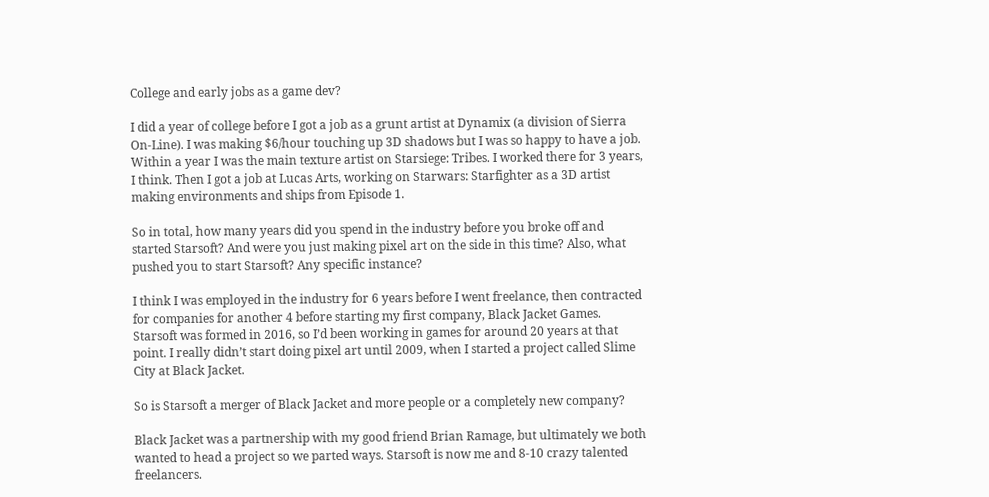College and early jobs as a game dev?

I did a year of college before I got a job as a grunt artist at Dynamix (a division of Sierra On-Line). I was making $6/hour touching up 3D shadows but I was so happy to have a job. Within a year I was the main texture artist on Starsiege: Tribes. I worked there for 3 years, I think. Then I got a job at Lucas Arts, working on Starwars: Starfighter as a 3D artist making environments and ships from Episode 1.

So in total, how many years did you spend in the industry before you broke off and started Starsoft? And were you just making pixel art on the side in this time? Also, what pushed you to start Starsoft? Any specific instance?

I think I was employed in the industry for 6 years before I went freelance, then contracted for companies for another 4 before starting my first company, Black Jacket Games. Starsoft was formed in 2016, so I’d been working in games for around 20 years at that point. I really didn’t start doing pixel art until 2009, when I started a project called Slime City at Black Jacket.

So is Starsoft a merger of Black Jacket and more people or a completely new company?

Black Jacket was a partnership with my good friend Brian Ramage, but ultimately we both wanted to head a project so we parted ways. Starsoft is now me and 8-10 crazy talented freelancers.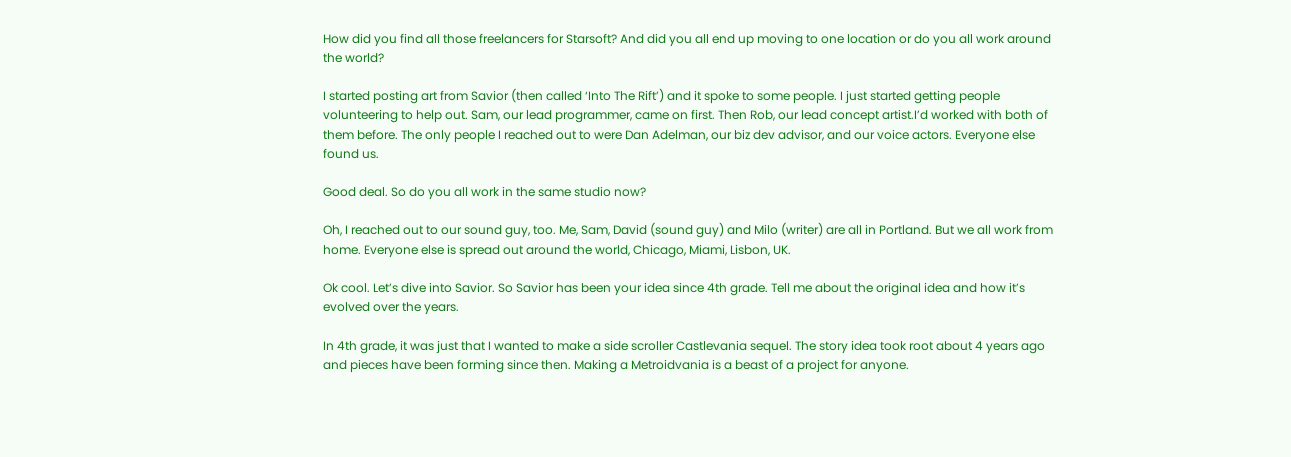How did you find all those freelancers for Starsoft? And did you all end up moving to one location or do you all work around the world?

I started posting art from Savior (then called ‘Into The Rift’) and it spoke to some people. I just started getting people volunteering to help out. Sam, our lead programmer, came on first. Then Rob, our lead concept artist.I’d worked with both of them before. The only people I reached out to were Dan Adelman, our biz dev advisor, and our voice actors. Everyone else found us.

Good deal. So do you all work in the same studio now?

Oh, I reached out to our sound guy, too. Me, Sam, David (sound guy) and Milo (writer) are all in Portland. But we all work from home. Everyone else is spread out around the world, Chicago, Miami, Lisbon, UK.

Ok cool. Let’s dive into Savior. So Savior has been your idea since 4th grade. Tell me about the original idea and how it’s evolved over the years.

In 4th grade, it was just that I wanted to make a side scroller Castlevania sequel. The story idea took root about 4 years ago and pieces have been forming since then. Making a Metroidvania is a beast of a project for anyone.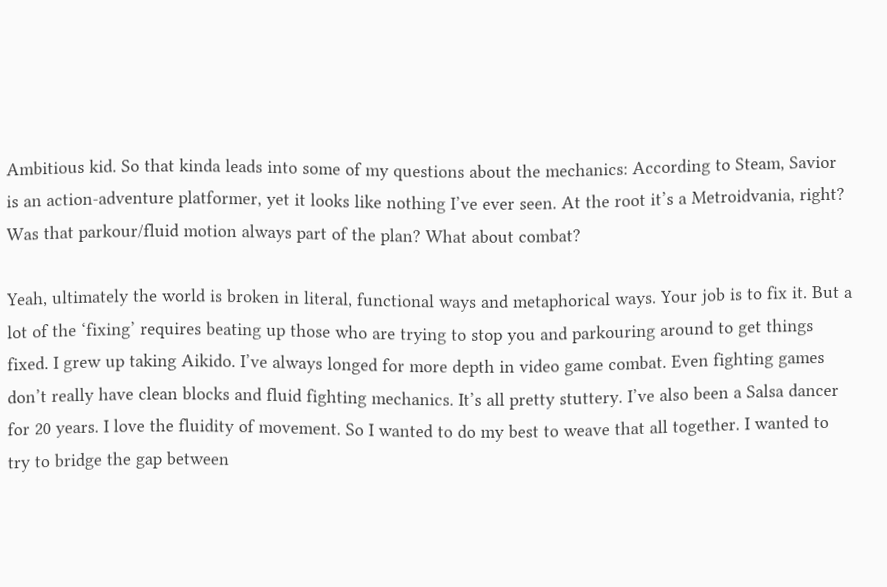Ambitious kid. So that kinda leads into some of my questions about the mechanics: According to Steam, Savior is an action-adventure platformer, yet it looks like nothing I’ve ever seen. At the root it’s a Metroidvania, right? Was that parkour/fluid motion always part of the plan? What about combat?

Yeah, ultimately the world is broken in literal, functional ways and metaphorical ways. Your job is to fix it. But a lot of the ‘fixing’ requires beating up those who are trying to stop you and parkouring around to get things fixed. I grew up taking Aikido. I’ve always longed for more depth in video game combat. Even fighting games don’t really have clean blocks and fluid fighting mechanics. It’s all pretty stuttery. I’ve also been a Salsa dancer for 20 years. I love the fluidity of movement. So I wanted to do my best to weave that all together. I wanted to try to bridge the gap between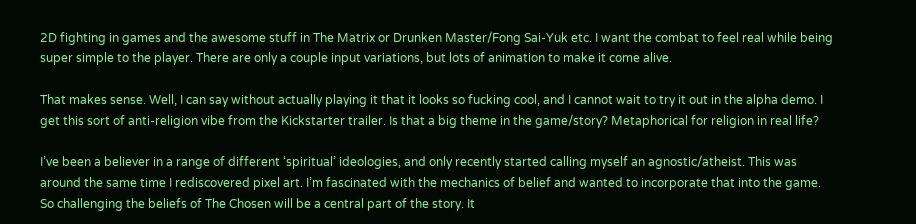2D fighting in games and the awesome stuff in The Matrix or Drunken Master/Fong Sai-Yuk etc. I want the combat to feel real while being super simple to the player. There are only a couple input variations, but lots of animation to make it come alive.

That makes sense. Well, I can say without actually playing it that it looks so fucking cool, and I cannot wait to try it out in the alpha demo. I get this sort of anti-religion vibe from the Kickstarter trailer. Is that a big theme in the game/story? Metaphorical for religion in real life?

I’ve been a believer in a range of different ‘spiritual’ ideologies, and only recently started calling myself an agnostic/atheist. This was around the same time I rediscovered pixel art. I’m fascinated with the mechanics of belief and wanted to incorporate that into the game. So challenging the beliefs of The Chosen will be a central part of the story. It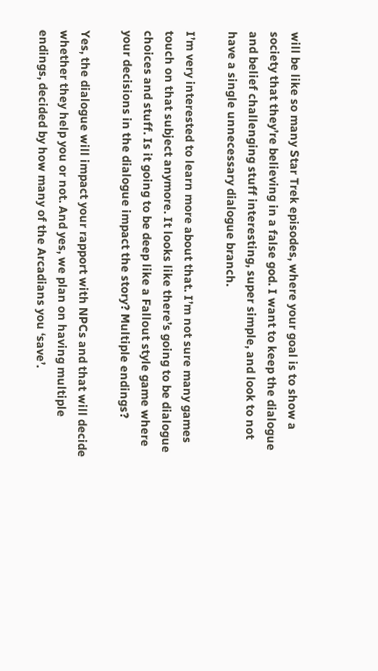will be like so many Star Trek episodes, where your goal is to show a society that they’re believing in a false god. I want to keep the dialogue and belief challenging stuff interesting, super simple, and look to not have a single unnecessary dialogue branch.

I’m very interested to learn more about that. I’m not sure many games touch on that subject anymore. It looks like there’s going to be dialogue choices and stuff. Is it going to be deep like a Fallout style game where your decisions in the dialogue impact the story? Multiple endings?

Yes, the dialogue will impact your rapport with NPCs and that will decide whether they help you or not. And yes, we plan on having multiple endings, decided by how many of the Arcadians you ‘save’.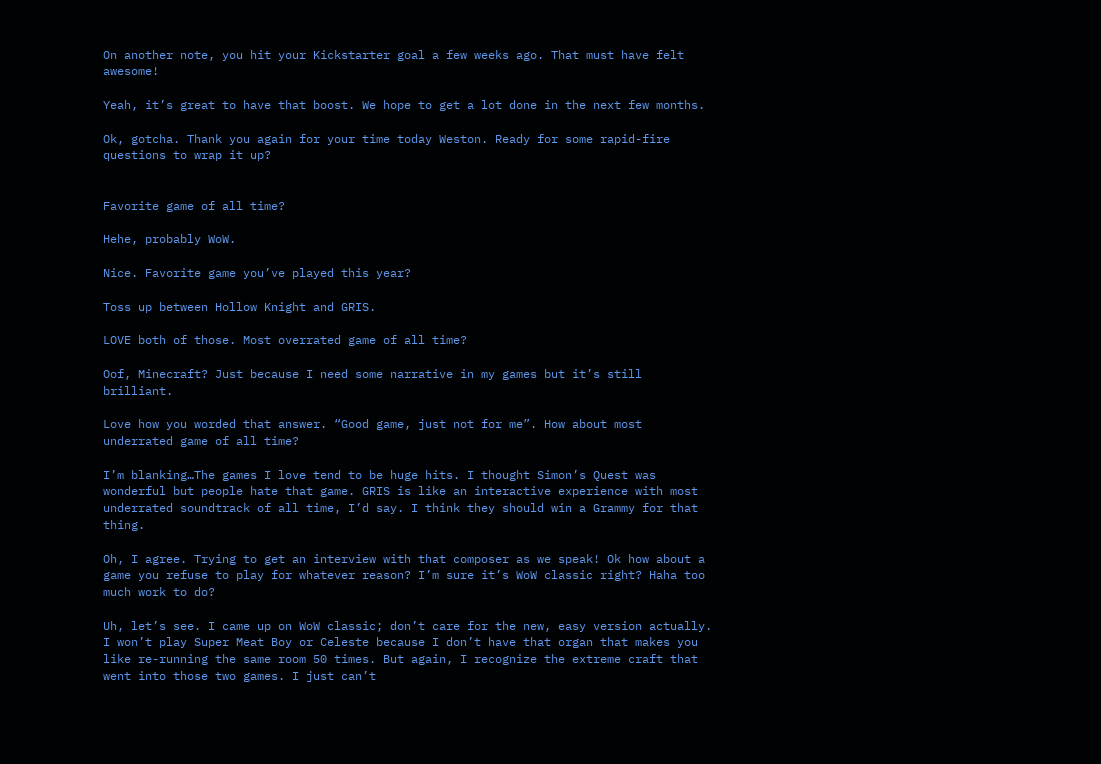On another note, you hit your Kickstarter goal a few weeks ago. That must have felt awesome!

Yeah, it’s great to have that boost. We hope to get a lot done in the next few months.

Ok, gotcha. Thank you again for your time today Weston. Ready for some rapid-fire questions to wrap it up?


Favorite game of all time?

Hehe, probably WoW.

Nice. Favorite game you’ve played this year?

Toss up between Hollow Knight and GRIS.

LOVE both of those. Most overrated game of all time?

Oof, Minecraft? Just because I need some narrative in my games but it’s still brilliant.

Love how you worded that answer. “Good game, just not for me”. How about most underrated game of all time?

I’m blanking…The games I love tend to be huge hits. I thought Simon’s Quest was wonderful but people hate that game. GRIS is like an interactive experience with most underrated soundtrack of all time, I’d say. I think they should win a Grammy for that thing.

Oh, I agree. Trying to get an interview with that composer as we speak! Ok how about a game you refuse to play for whatever reason? I’m sure it’s WoW classic right? Haha too much work to do?

Uh, let’s see. I came up on WoW classic; don’t care for the new, easy version actually. I won’t play Super Meat Boy or Celeste because I don’t have that organ that makes you like re-running the same room 50 times. But again, I recognize the extreme craft that went into those two games. I just can’t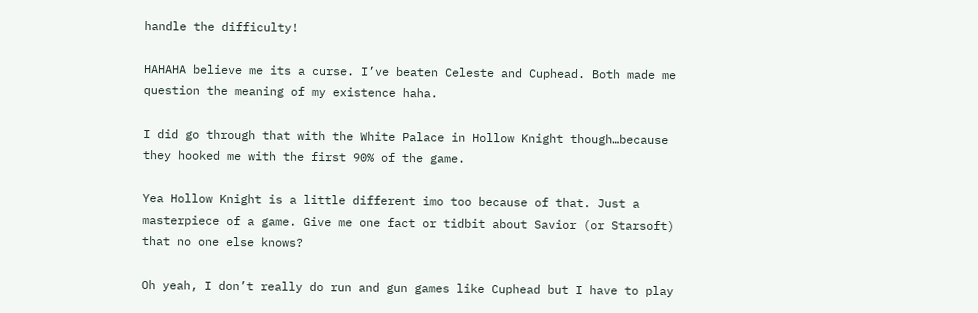handle the difficulty!

HAHAHA believe me its a curse. I’ve beaten Celeste and Cuphead. Both made me question the meaning of my existence haha.

I did go through that with the White Palace in Hollow Knight though…because they hooked me with the first 90% of the game.

Yea Hollow Knight is a little different imo too because of that. Just a masterpiece of a game. Give me one fact or tidbit about Savior (or Starsoft) that no one else knows?

Oh yeah, I don’t really do run and gun games like Cuphead but I have to play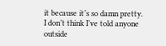it because it’s so damn pretty. I don’t think I’ve told anyone outside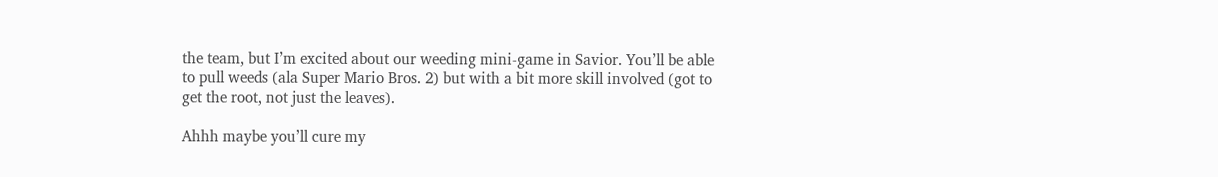the team, but I’m excited about our weeding mini-game in Savior. You’ll be able to pull weeds (ala Super Mario Bros. 2) but with a bit more skill involved (got to get the root, not just the leaves).

Ahhh maybe you’ll cure my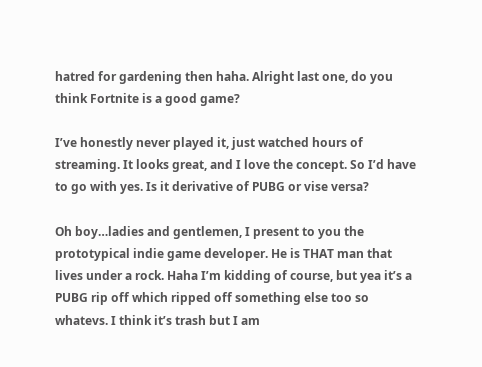hatred for gardening then haha. Alright last one, do you think Fortnite is a good game?

I’ve honestly never played it, just watched hours of streaming. It looks great, and I love the concept. So I’d have to go with yes. Is it derivative of PUBG or vise versa?

Oh boy…ladies and gentlemen, I present to you the prototypical indie game developer. He is THAT man that lives under a rock. Haha I’m kidding of course, but yea it’s a PUBG rip off which ripped off something else too so whatevs. I think it’s trash but I am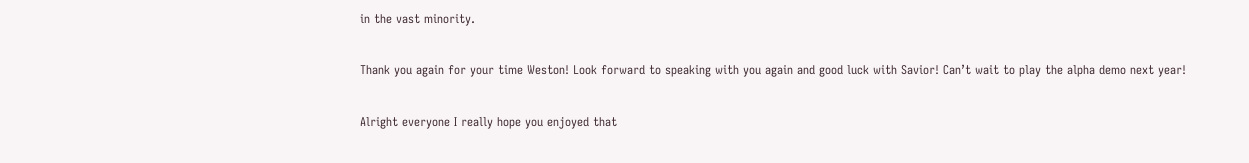in the vast minority.

Thank you again for your time Weston! Look forward to speaking with you again and good luck with Savior! Can’t wait to play the alpha demo next year!

Alright everyone I really hope you enjoyed that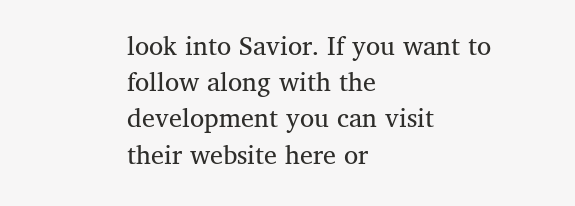look into Savior. If you want to follow along with the development you can visit their website here or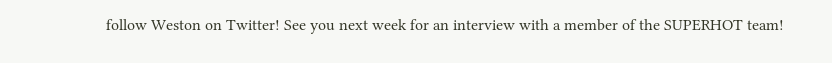follow Weston on Twitter! See you next week for an interview with a member of the SUPERHOT team!